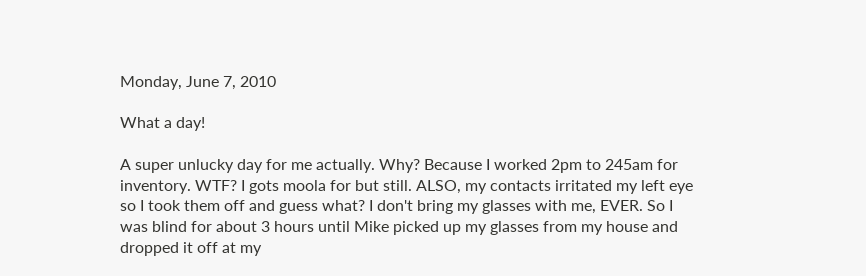Monday, June 7, 2010

What a day!

A super unlucky day for me actually. Why? Because I worked 2pm to 245am for inventory. WTF? I gots moola for but still. ALSO, my contacts irritated my left eye so I took them off and guess what? I don't bring my glasses with me, EVER. So I was blind for about 3 hours until Mike picked up my glasses from my house and dropped it off at my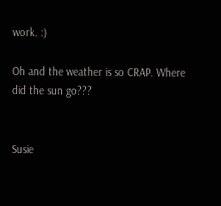work. :)

Oh and the weather is so CRAP. Where did the sun go???


Susie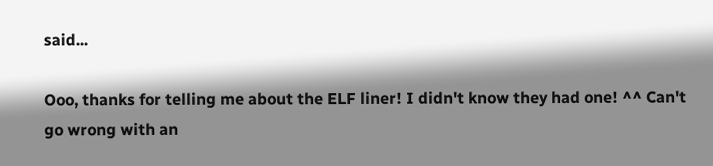said...

Ooo, thanks for telling me about the ELF liner! I didn't know they had one! ^^ Can't go wrong with an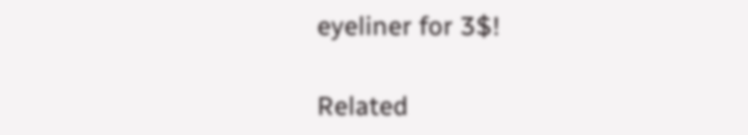eyeliner for 3$!

Related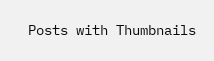Posts with Thumbnails